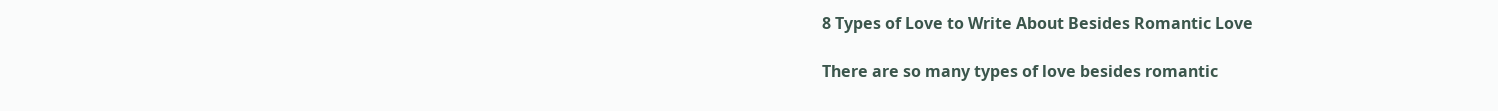8 Types of Love to Write About Besides Romantic Love

There are so many types of love besides romantic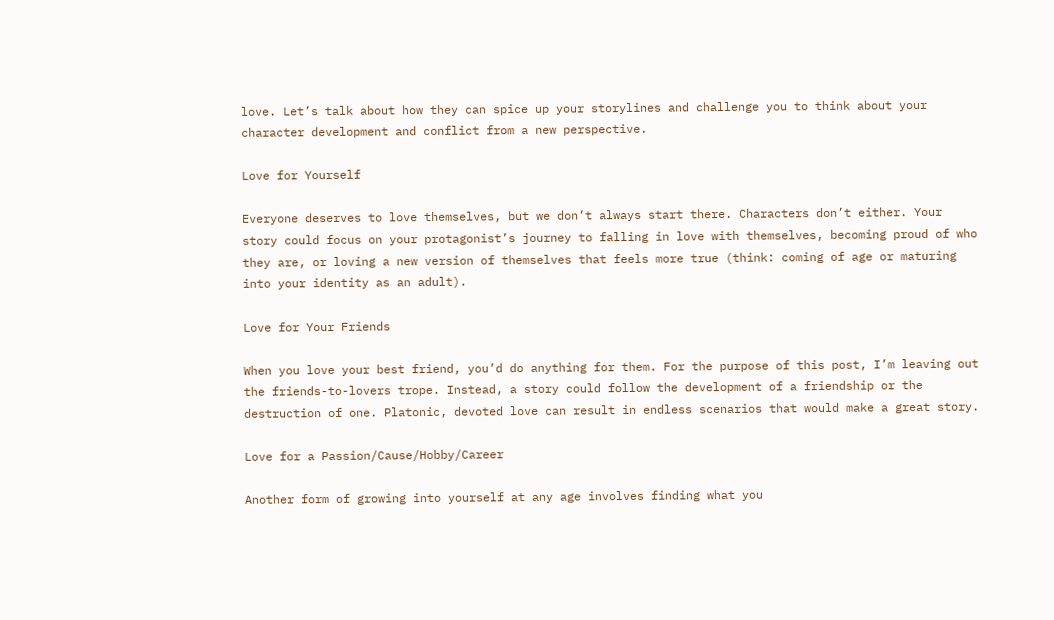love. Let’s talk about how they can spice up your storylines and challenge you to think about your character development and conflict from a new perspective.

Love for Yourself

Everyone deserves to love themselves, but we don’t always start there. Characters don’t either. Your story could focus on your protagonist’s journey to falling in love with themselves, becoming proud of who they are, or loving a new version of themselves that feels more true (think: coming of age or maturing into your identity as an adult).

Love for Your Friends

When you love your best friend, you’d do anything for them. For the purpose of this post, I’m leaving out the friends-to-lovers trope. Instead, a story could follow the development of a friendship or the destruction of one. Platonic, devoted love can result in endless scenarios that would make a great story.

Love for a Passion/Cause/Hobby/Career

Another form of growing into yourself at any age involves finding what you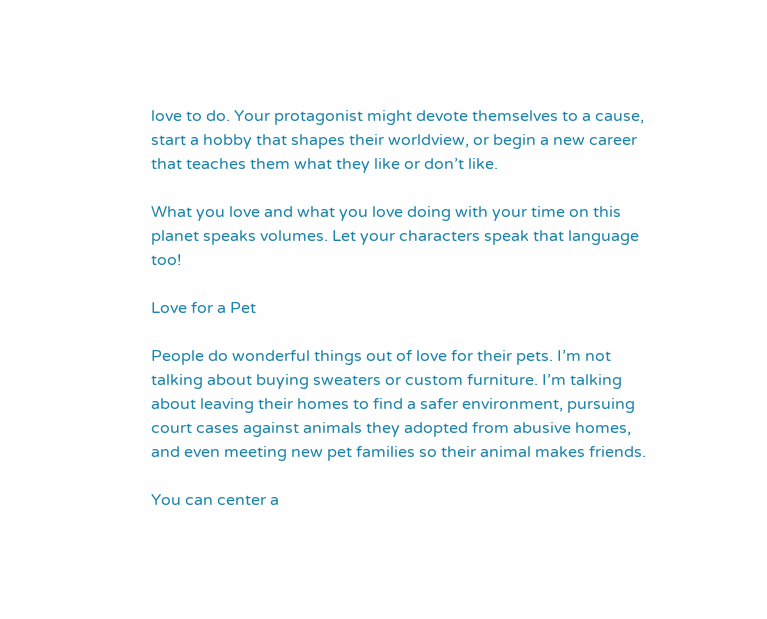love to do. Your protagonist might devote themselves to a cause, start a hobby that shapes their worldview, or begin a new career that teaches them what they like or don’t like.

What you love and what you love doing with your time on this planet speaks volumes. Let your characters speak that language too!

Love for a Pet

People do wonderful things out of love for their pets. I’m not talking about buying sweaters or custom furniture. I’m talking about leaving their homes to find a safer environment, pursuing court cases against animals they adopted from abusive homes, and even meeting new pet families so their animal makes friends.

You can center a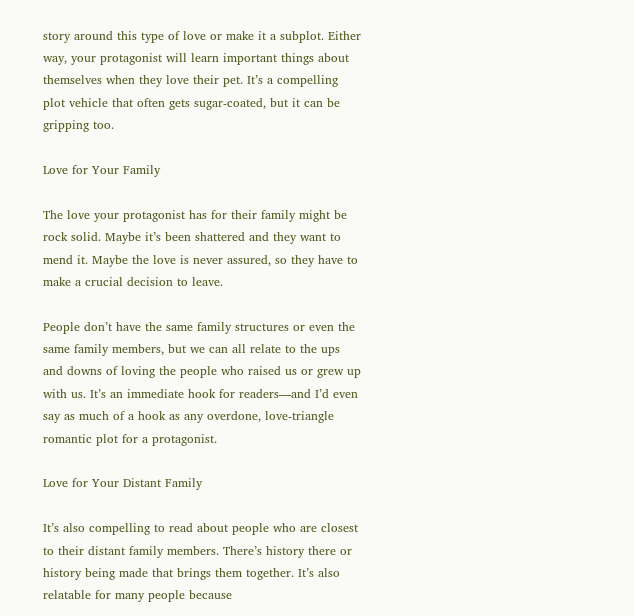story around this type of love or make it a subplot. Either way, your protagonist will learn important things about themselves when they love their pet. It’s a compelling plot vehicle that often gets sugar-coated, but it can be gripping too.

Love for Your Family

The love your protagonist has for their family might be rock solid. Maybe it’s been shattered and they want to mend it. Maybe the love is never assured, so they have to make a crucial decision to leave.

People don’t have the same family structures or even the same family members, but we can all relate to the ups and downs of loving the people who raised us or grew up with us. It’s an immediate hook for readers—and I’d even say as much of a hook as any overdone, love-triangle romantic plot for a protagonist.

Love for Your Distant Family

It’s also compelling to read about people who are closest to their distant family members. There’s history there or history being made that brings them together. It’s also relatable for many people because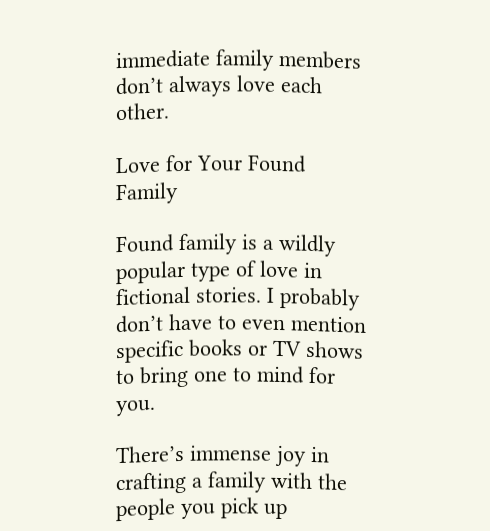immediate family members don’t always love each other.

Love for Your Found Family

Found family is a wildly popular type of love in fictional stories. I probably don’t have to even mention specific books or TV shows to bring one to mind for you.

There’s immense joy in crafting a family with the people you pick up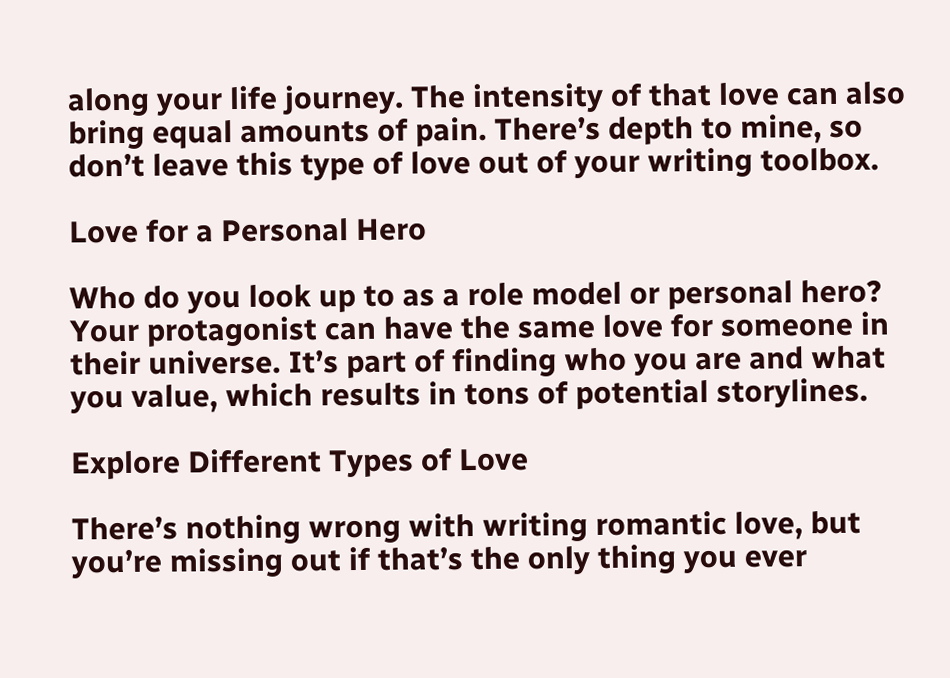along your life journey. The intensity of that love can also bring equal amounts of pain. There’s depth to mine, so don’t leave this type of love out of your writing toolbox.

Love for a Personal Hero

Who do you look up to as a role model or personal hero? Your protagonist can have the same love for someone in their universe. It’s part of finding who you are and what you value, which results in tons of potential storylines.

Explore Different Types of Love

There’s nothing wrong with writing romantic love, but you’re missing out if that’s the only thing you ever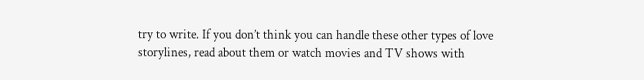try to write. If you don’t think you can handle these other types of love storylines, read about them or watch movies and TV shows with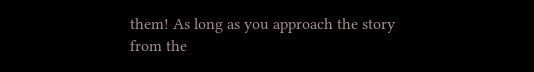them! As long as you approach the story from the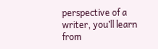perspective of a writer, you’ll learn from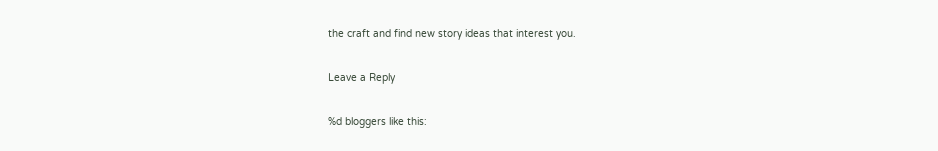the craft and find new story ideas that interest you.

Leave a Reply

%d bloggers like this: